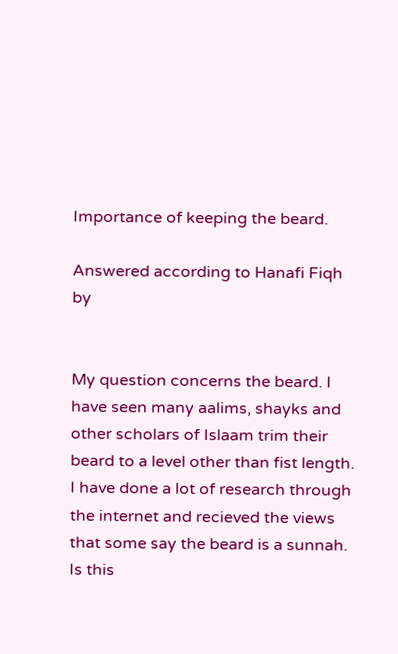Importance of keeping the beard.

Answered according to Hanafi Fiqh by


My question concerns the beard. I have seen many aalims, shayks and other scholars of Islaam trim their beard to a level other than fist length. I have done a lot of research through the internet and recieved the views that some say the beard is a sunnah. Is this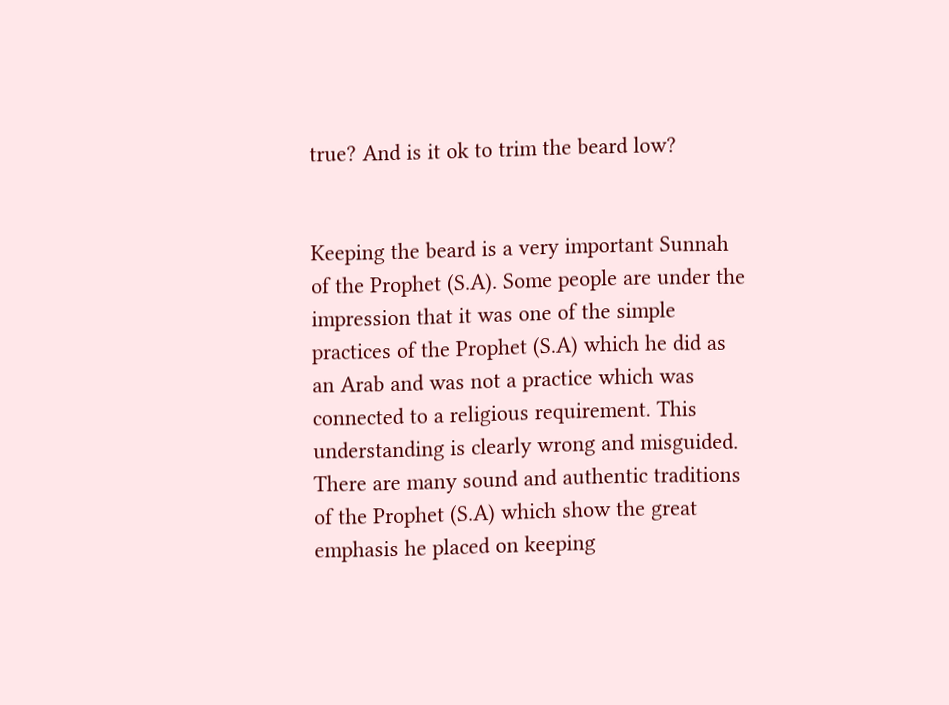true? And is it ok to trim the beard low?


Keeping the beard is a very important Sunnah of the Prophet (S.A). Some people are under the impression that it was one of the simple practices of the Prophet (S.A) which he did as an Arab and was not a practice which was connected to a religious requirement. This understanding is clearly wrong and misguided. There are many sound and authentic traditions of the Prophet (S.A) which show the great emphasis he placed on keeping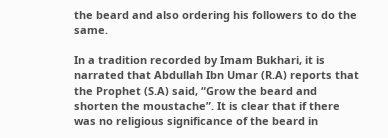the beard and also ordering his followers to do the same.

In a tradition recorded by Imam Bukhari, it is narrated that Abdullah Ibn Umar (R.A) reports that the Prophet (S.A) said, “Grow the beard and shorten the moustache”. It is clear that if there was no religious significance of the beard in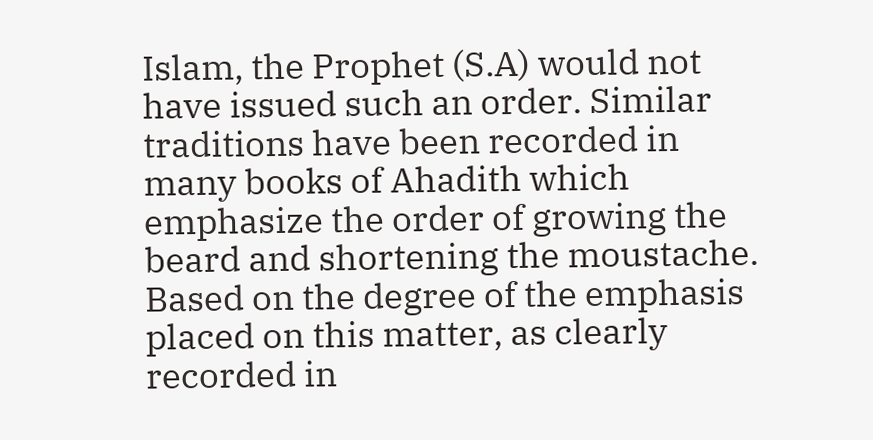Islam, the Prophet (S.A) would not have issued such an order. Similar traditions have been recorded in many books of Ahadith which emphasize the order of growing the beard and shortening the moustache. Based on the degree of the emphasis placed on this matter, as clearly recorded in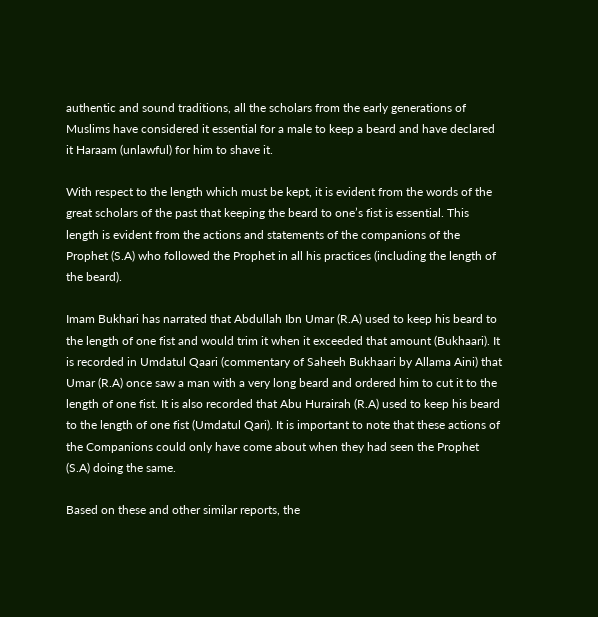authentic and sound traditions, all the scholars from the early generations of Muslims have considered it essential for a male to keep a beard and have declared it Haraam (unlawful) for him to shave it.

With respect to the length which must be kept, it is evident from the words of the great scholars of the past that keeping the beard to one’s fist is essential. This length is evident from the actions and statements of the companions of the Prophet (S.A) who followed the Prophet in all his practices (including the length of the beard).

Imam Bukhari has narrated that Abdullah Ibn Umar (R.A) used to keep his beard to the length of one fist and would trim it when it exceeded that amount (Bukhaari). It is recorded in Umdatul Qaari (commentary of Saheeh Bukhaari by Allama Aini) that Umar (R.A) once saw a man with a very long beard and ordered him to cut it to the length of one fist. It is also recorded that Abu Hurairah (R.A) used to keep his beard to the length of one fist (Umdatul Qari). It is important to note that these actions of the Companions could only have come about when they had seen the Prophet (S.A) doing the same.

Based on these and other similar reports, the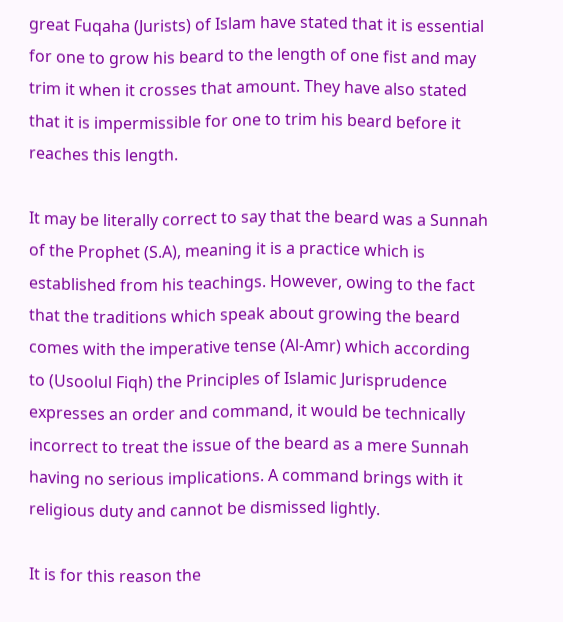great Fuqaha (Jurists) of Islam have stated that it is essential for one to grow his beard to the length of one fist and may trim it when it crosses that amount. They have also stated that it is impermissible for one to trim his beard before it reaches this length.

It may be literally correct to say that the beard was a Sunnah of the Prophet (S.A), meaning it is a practice which is established from his teachings. However, owing to the fact that the traditions which speak about growing the beard comes with the imperative tense (Al-Amr) which according to (Usoolul Fiqh) the Principles of Islamic Jurisprudence expresses an order and command, it would be technically incorrect to treat the issue of the beard as a mere Sunnah having no serious implications. A command brings with it religious duty and cannot be dismissed lightly.

It is for this reason the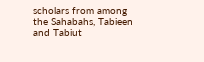scholars from among the Sahabahs, Tabieen and Tabiut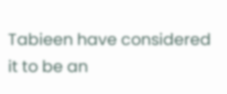Tabieen have considered it to be an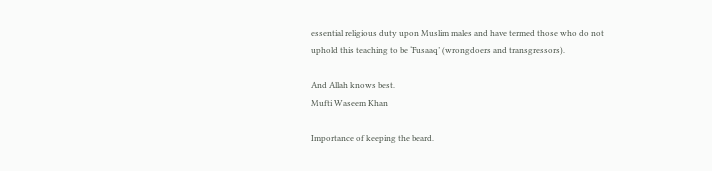essential religious duty upon Muslim males and have termed those who do not uphold this teaching to be ‘Fusaaq’ (wrongdoers and transgressors).

And Allah knows best.
Mufti Waseem Khan

Importance of keeping the beard.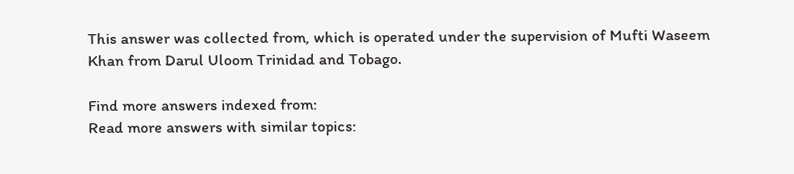This answer was collected from, which is operated under the supervision of Mufti Waseem Khan from Darul Uloom Trinidad and Tobago.

Find more answers indexed from:
Read more answers with similar topics: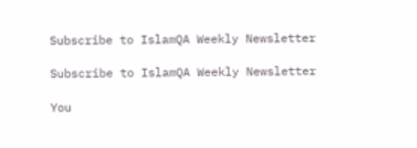Subscribe to IslamQA Weekly Newsletter

Subscribe to IslamQA Weekly Newsletter

You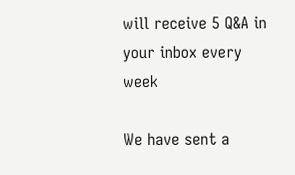will receive 5 Q&A in your inbox every week

We have sent a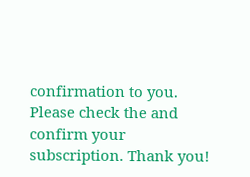confirmation to you. Please check the and confirm your subscription. Thank you!